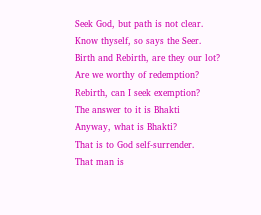Seek God, but path is not clear.
Know thyself, so says the Seer.
Birth and Rebirth, are they our lot?
Are we worthy of redemption?
Rebirth, can I seek exemption?
The answer to it is Bhakti
Anyway, what is Bhakti?
That is to God self-surrender.
That man is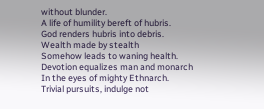without blunder.
A life of humility bereft of hubris.
God renders hubris into debris.
Wealth made by stealth
Somehow leads to waning health.
Devotion equalizes man and monarch
In the eyes of mighty Ethnarch.
Trivial pursuits, indulge not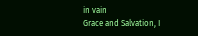in vain
Grace and Salvation, I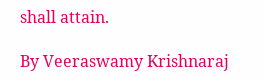shall attain.

By Veeraswamy Krishnaraj